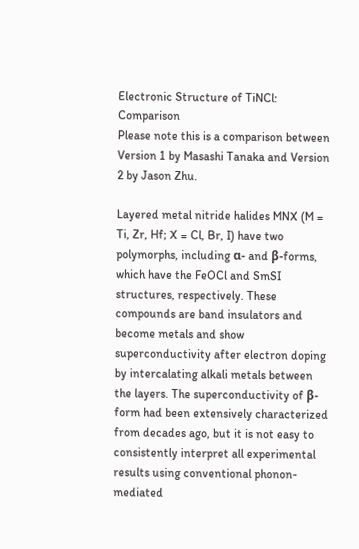Electronic Structure of TiNCl: Comparison
Please note this is a comparison between Version 1 by Masashi Tanaka and Version 2 by Jason Zhu.

Layered metal nitride halides MNX (M = Ti, Zr, Hf; X = Cl, Br, I) have two polymorphs, including α- and β-forms, which have the FeOCl and SmSI structures, respectively. These compounds are band insulators and become metals and show superconductivity after electron doping by intercalating alkali metals between the layers. The superconductivity of β-form had been extensively characterized from decades ago, but it is not easy to consistently interpret all experimental results using conventional phonon-mediated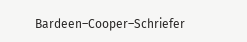Bardeen–Cooper–Schriefer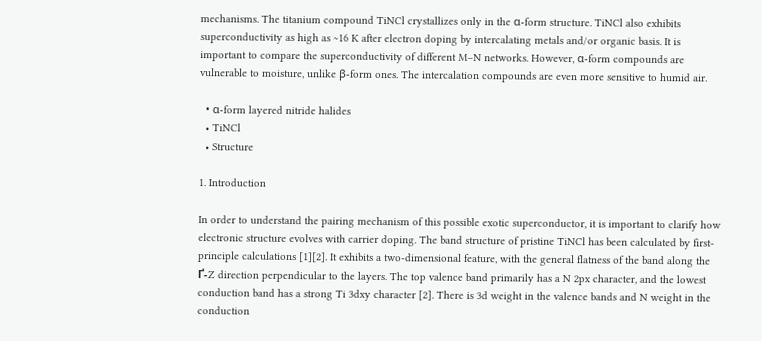mechanisms. The titanium compound TiNCl crystallizes only in the α-form structure. TiNCl also exhibits superconductivity as high as ~16 K after electron doping by intercalating metals and/or organic basis. It is important to compare the superconductivity of different M–N networks. However, α-form compounds are vulnerable to moisture, unlike β-form ones. The intercalation compounds are even more sensitive to humid air.

  • α-form layered nitride halides
  • TiNCl
  • Structure

1. Introduction

In order to understand the pairing mechanism of this possible exotic superconductor, it is important to clarify how electronic structure evolves with carrier doping. The band structure of pristine TiNCl has been calculated by first-principle calculations [1][2]. It exhibits a two-dimensional feature, with the general flatness of the band along the Ґ-Z direction perpendicular to the layers. The top valence band primarily has a N 2px character, and the lowest conduction band has a strong Ti 3dxy character [2]. There is 3d weight in the valence bands and N weight in the conduction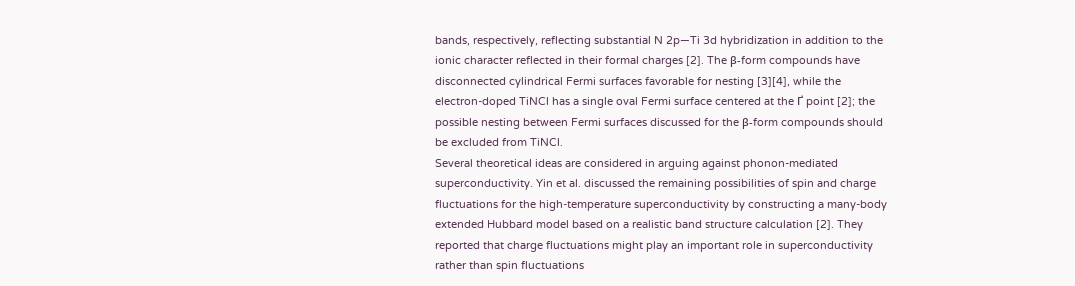bands, respectively, reflecting substantial N 2p—Ti 3d hybridization in addition to the ionic character reflected in their formal charges [2]. The β-form compounds have disconnected cylindrical Fermi surfaces favorable for nesting [3][4], while the electron-doped TiNCl has a single oval Fermi surface centered at the Ґ point [2]; the possible nesting between Fermi surfaces discussed for the β-form compounds should be excluded from TiNCl.
Several theoretical ideas are considered in arguing against phonon-mediated superconductivity. Yin et al. discussed the remaining possibilities of spin and charge fluctuations for the high-temperature superconductivity by constructing a many-body extended Hubbard model based on a realistic band structure calculation [2]. They reported that charge fluctuations might play an important role in superconductivity rather than spin fluctuations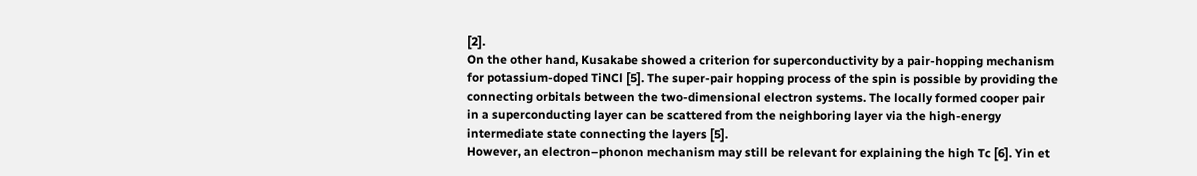[2].
On the other hand, Kusakabe showed a criterion for superconductivity by a pair-hopping mechanism for potassium-doped TiNCl [5]. The super-pair hopping process of the spin is possible by providing the connecting orbitals between the two-dimensional electron systems. The locally formed cooper pair in a superconducting layer can be scattered from the neighboring layer via the high-energy intermediate state connecting the layers [5].
However, an electron–phonon mechanism may still be relevant for explaining the high Tc [6]. Yin et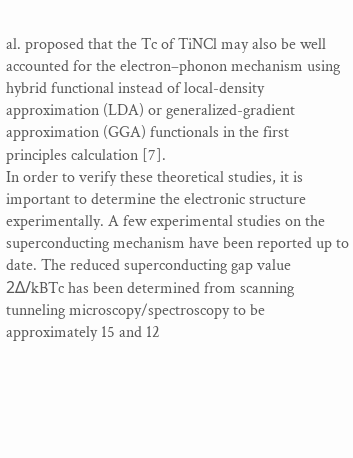al. proposed that the Tc of TiNCl may also be well accounted for the electron–phonon mechanism using hybrid functional instead of local-density approximation (LDA) or generalized-gradient approximation (GGA) functionals in the first principles calculation [7].
In order to verify these theoretical studies, it is important to determine the electronic structure experimentally. A few experimental studies on the superconducting mechanism have been reported up to date. The reduced superconducting gap value 2Δ/kBTc has been determined from scanning tunneling microscopy/spectroscopy to be approximately 15 and 12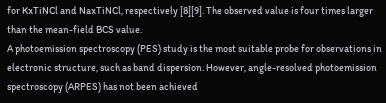for KxTiNCl and NaxTiNCl, respectively [8][9]. The observed value is four times larger than the mean-field BCS value.
A photoemission spectroscopy (PES) study is the most suitable probe for observations in electronic structure, such as band dispersion. However, angle-resolved photoemission spectroscopy (ARPES) has not been achieved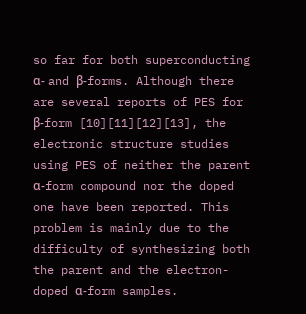so far for both superconducting α- and β-forms. Although there are several reports of PES for β-form [10][11][12][13], the electronic structure studies using PES of neither the parent α-form compound nor the doped one have been reported. This problem is mainly due to the difficulty of synthesizing both the parent and the electron-doped α-form samples.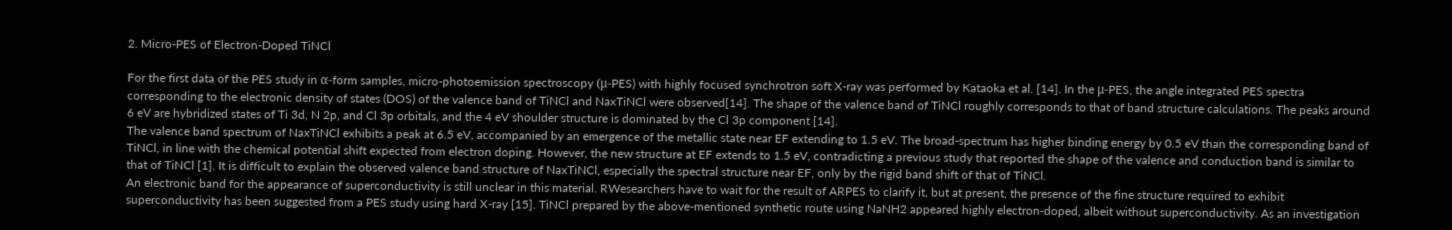2. Micro-PES of Electron-Doped TiNCl

For the first data of the PES study in α-form samples, micro-photoemission spectroscopy (μ-PES) with highly focused synchrotron soft X-ray was performed by Kataoka et al. [14]. In the μ-PES, the angle integrated PES spectra corresponding to the electronic density of states (DOS) of the valence band of TiNCl and NaxTiNCl were observed[14]. The shape of the valence band of TiNCl roughly corresponds to that of band structure calculations. The peaks around 6 eV are hybridized states of Ti 3d, N 2p, and Cl 3p orbitals, and the 4 eV shoulder structure is dominated by the Cl 3p component [14].
The valence band spectrum of NaxTiNCl exhibits a peak at 6.5 eV, accompanied by an emergence of the metallic state near EF extending to 1.5 eV. The broad-spectrum has higher binding energy by 0.5 eV than the corresponding band of TiNCl, in line with the chemical potential shift expected from electron doping. However, the new structure at EF extends to 1.5 eV, contradicting a previous study that reported the shape of the valence and conduction band is similar to that of TiNCl [1]. It is difficult to explain the observed valence band structure of NaxTiNCl, especially the spectral structure near EF, only by the rigid band shift of that of TiNCl.
An electronic band for the appearance of superconductivity is still unclear in this material. RWesearchers have to wait for the result of ARPES to clarify it, but at present, the presence of the fine structure required to exhibit superconductivity has been suggested from a PES study using hard X-ray [15]. TiNCl prepared by the above-mentioned synthetic route using NaNH2 appeared highly electron-doped, albeit without superconductivity. As an investigation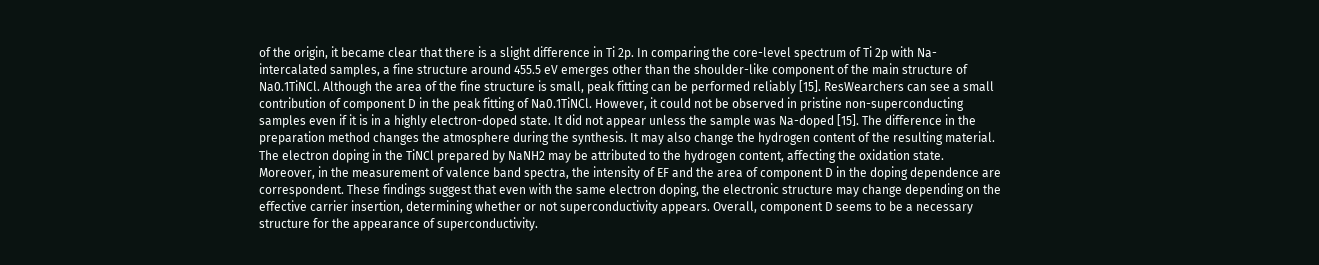of the origin, it became clear that there is a slight difference in Ti 2p. In comparing the core-level spectrum of Ti 2p with Na-intercalated samples, a fine structure around 455.5 eV emerges other than the shoulder-like component of the main structure of Na0.1TiNCl. Although the area of the fine structure is small, peak fitting can be performed reliably [15]. ResWearchers can see a small contribution of component D in the peak fitting of Na0.1TiNCl. However, it could not be observed in pristine non-superconducting samples even if it is in a highly electron-doped state. It did not appear unless the sample was Na-doped [15]. The difference in the preparation method changes the atmosphere during the synthesis. It may also change the hydrogen content of the resulting material. The electron doping in the TiNCl prepared by NaNH2 may be attributed to the hydrogen content, affecting the oxidation state. Moreover, in the measurement of valence band spectra, the intensity of EF and the area of component D in the doping dependence are correspondent. These findings suggest that even with the same electron doping, the electronic structure may change depending on the effective carrier insertion, determining whether or not superconductivity appears. Overall, component D seems to be a necessary structure for the appearance of superconductivity.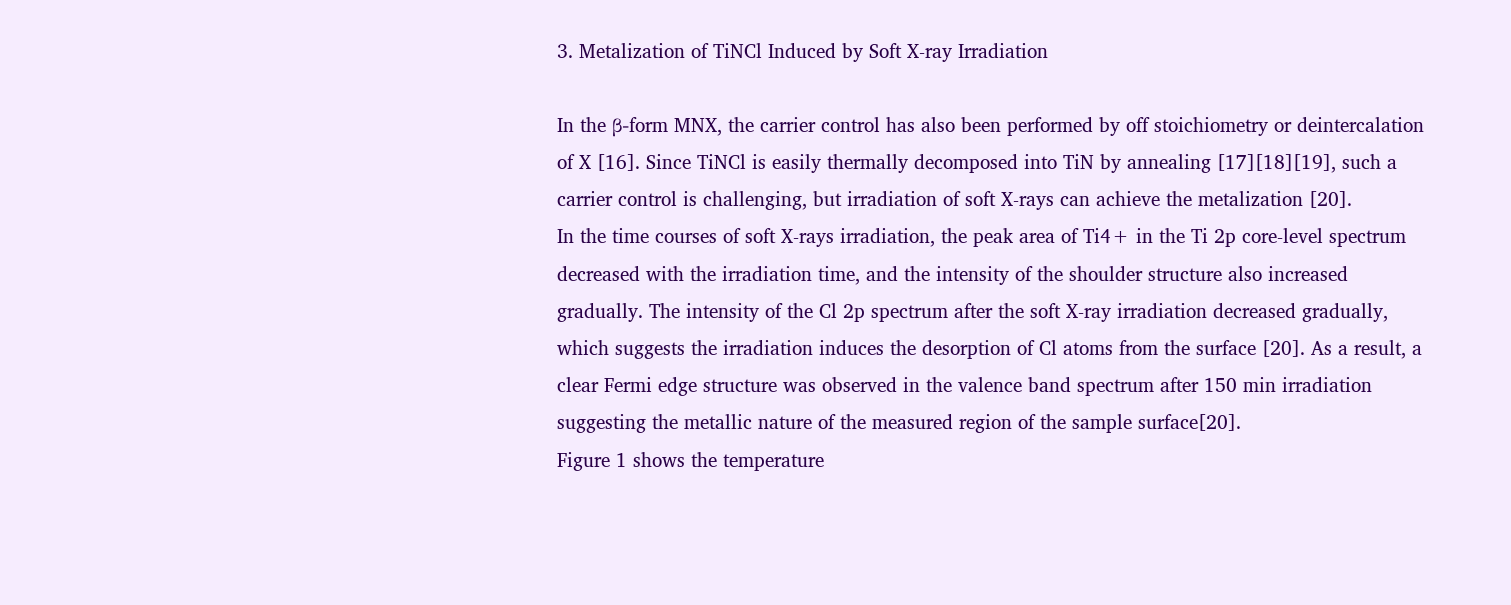3. Metalization of TiNCl Induced by Soft X-ray Irradiation

In the β-form MNX, the carrier control has also been performed by off stoichiometry or deintercalation of X [16]. Since TiNCl is easily thermally decomposed into TiN by annealing [17][18][19], such a carrier control is challenging, but irradiation of soft X-rays can achieve the metalization [20].
In the time courses of soft X-rays irradiation, the peak area of Ti4+ in the Ti 2p core-level spectrum decreased with the irradiation time, and the intensity of the shoulder structure also increased gradually. The intensity of the Cl 2p spectrum after the soft X-ray irradiation decreased gradually, which suggests the irradiation induces the desorption of Cl atoms from the surface [20]. As a result, a clear Fermi edge structure was observed in the valence band spectrum after 150 min irradiation suggesting the metallic nature of the measured region of the sample surface[20].
Figure 1 shows the temperature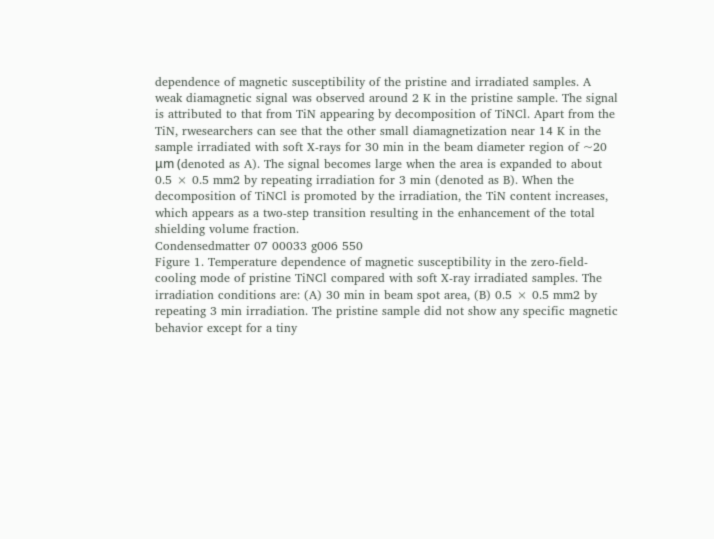dependence of magnetic susceptibility of the pristine and irradiated samples. A weak diamagnetic signal was observed around 2 K in the pristine sample. The signal is attributed to that from TiN appearing by decomposition of TiNCl. Apart from the TiN, rwesearchers can see that the other small diamagnetization near 14 K in the sample irradiated with soft X-rays for 30 min in the beam diameter region of ~20 μm (denoted as A). The signal becomes large when the area is expanded to about 0.5 × 0.5 mm2 by repeating irradiation for 3 min (denoted as B). When the decomposition of TiNCl is promoted by the irradiation, the TiN content increases, which appears as a two-step transition resulting in the enhancement of the total shielding volume fraction.
Condensedmatter 07 00033 g006 550
Figure 1. Temperature dependence of magnetic susceptibility in the zero-field-cooling mode of pristine TiNCl compared with soft X-ray irradiated samples. The irradiation conditions are: (A) 30 min in beam spot area, (B) 0.5 × 0.5 mm2 by repeating 3 min irradiation. The pristine sample did not show any specific magnetic behavior except for a tiny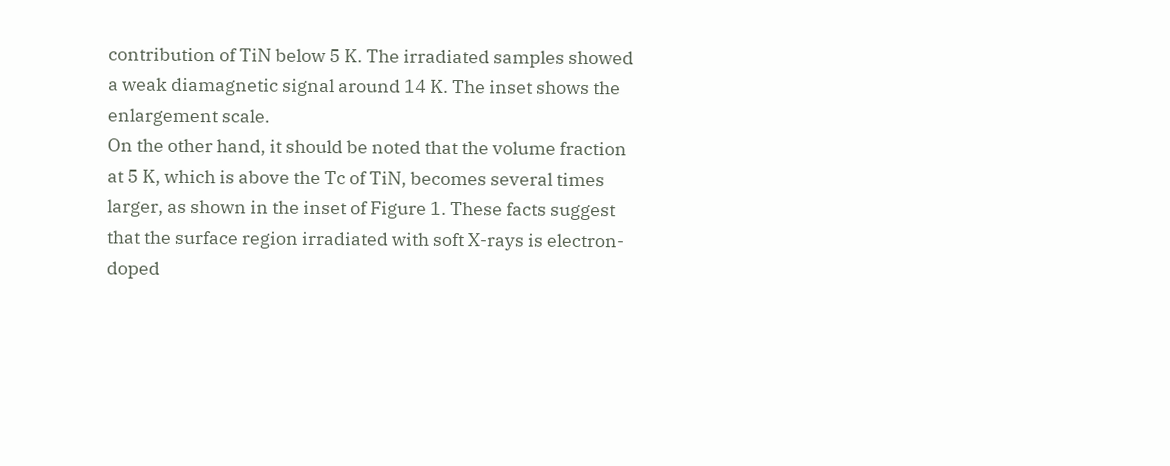contribution of TiN below 5 K. The irradiated samples showed a weak diamagnetic signal around 14 K. The inset shows the enlargement scale.
On the other hand, it should be noted that the volume fraction at 5 K, which is above the Tc of TiN, becomes several times larger, as shown in the inset of Figure 1. These facts suggest that the surface region irradiated with soft X-rays is electron-doped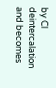by Cl deintercalation and becomes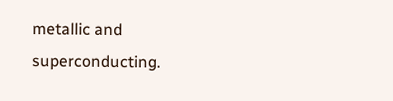metallic and superconducting.